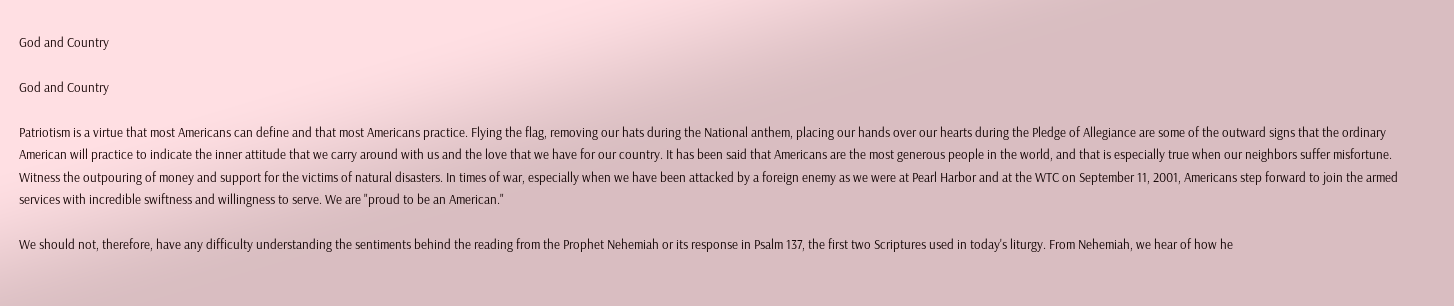God and Country

God and Country

Patriotism is a virtue that most Americans can define and that most Americans practice. Flying the flag, removing our hats during the National anthem, placing our hands over our hearts during the Pledge of Allegiance are some of the outward signs that the ordinary American will practice to indicate the inner attitude that we carry around with us and the love that we have for our country. It has been said that Americans are the most generous people in the world, and that is especially true when our neighbors suffer misfortune. Witness the outpouring of money and support for the victims of natural disasters. In times of war, especially when we have been attacked by a foreign enemy as we were at Pearl Harbor and at the WTC on September 11, 2001, Americans step forward to join the armed services with incredible swiftness and willingness to serve. We are "proud to be an American."

We should not, therefore, have any difficulty understanding the sentiments behind the reading from the Prophet Nehemiah or its response in Psalm 137, the first two Scriptures used in today's liturgy. From Nehemiah, we hear of how he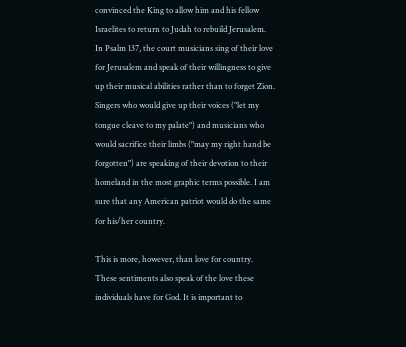convinced the King to allow him and his fellow Israelites to return to Judah to rebuild Jerusalem. In Psalm 137, the court musicians sing of their love for Jerusalem and speak of their willingness to give up their musical abilities rather than to forget Zion. Singers who would give up their voices ("let my tongue cleave to my palate") and musicians who would sacrifice their limbs ("may my right hand be forgotten") are speaking of their devotion to their homeland in the most graphic terms possible. I am sure that any American patriot would do the same for his/her country.

This is more, however, than love for country. These sentiments also speak of the love these individuals have for God. It is important to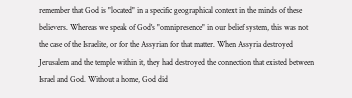remember that God is "located" in a specific geographical context in the minds of these believers. Whereas we speak of God's "omnipresence" in our belief system, this was not the case of the Israelite, or for the Assyrian for that matter. When Assyria destroyed Jerusalem and the temple within it, they had destroyed the connection that existed between Israel and God. Without a home, God did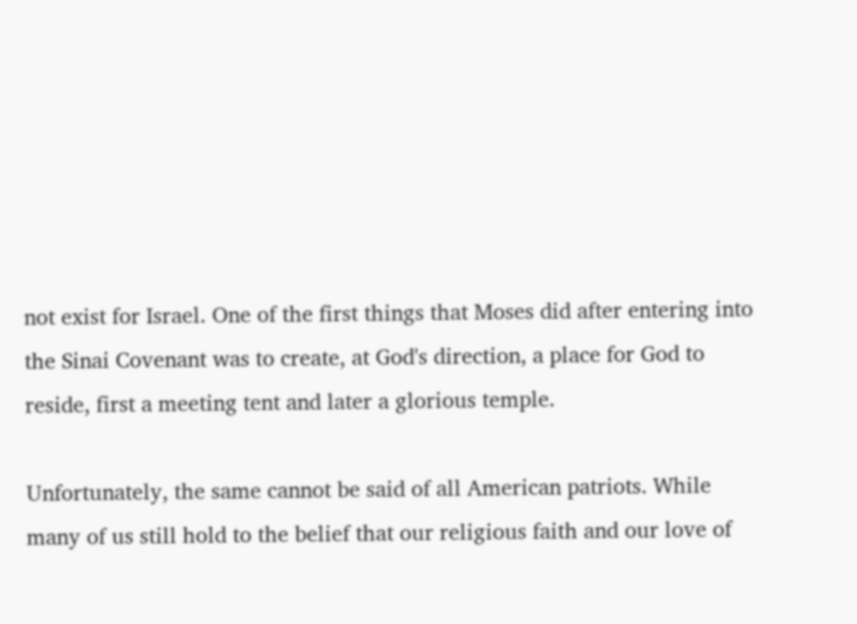not exist for Israel. One of the first things that Moses did after entering into the Sinai Covenant was to create, at God's direction, a place for God to reside, first a meeting tent and later a glorious temple.

Unfortunately, the same cannot be said of all American patriots. While many of us still hold to the belief that our religious faith and our love of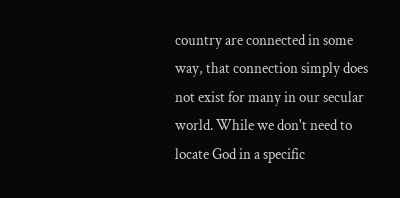country are connected in some way, that connection simply does not exist for many in our secular world. While we don't need to locate God in a specific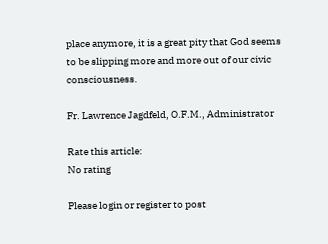place anymore, it is a great pity that God seems to be slipping more and more out of our civic consciousness.

Fr. Lawrence Jagdfeld, O.F.M., Administrator

Rate this article:
No rating

Please login or register to post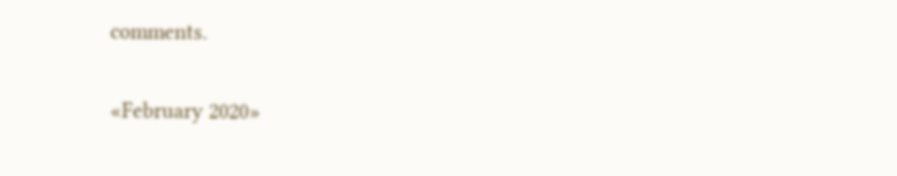comments.

«February 2020»